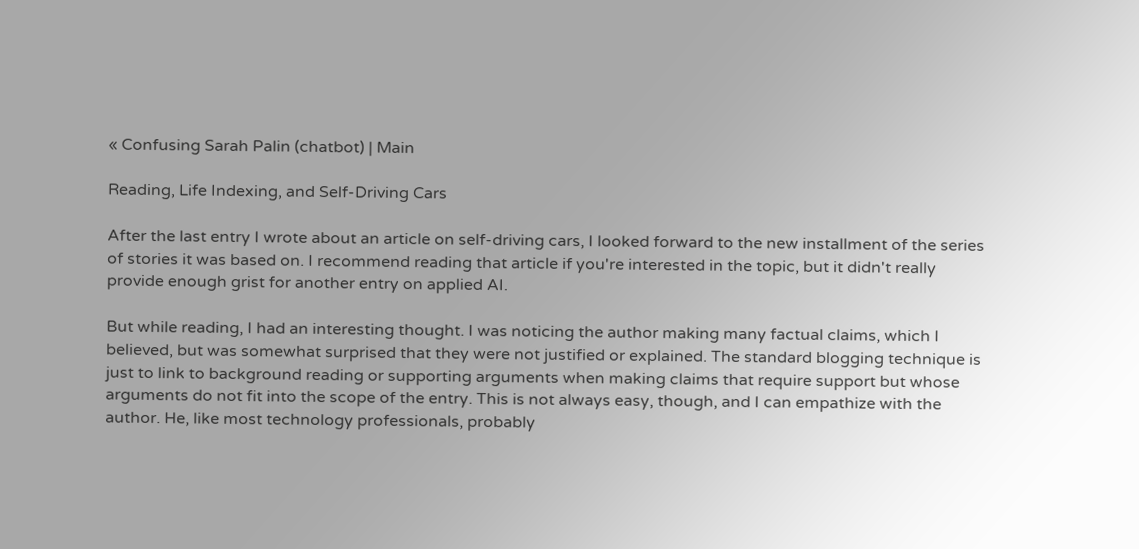« Confusing Sarah Palin (chatbot) | Main

Reading, Life Indexing, and Self-Driving Cars

After the last entry I wrote about an article on self-driving cars, I looked forward to the new installment of the series of stories it was based on. I recommend reading that article if you're interested in the topic, but it didn't really provide enough grist for another entry on applied AI.

But while reading, I had an interesting thought. I was noticing the author making many factual claims, which I believed, but was somewhat surprised that they were not justified or explained. The standard blogging technique is just to link to background reading or supporting arguments when making claims that require support but whose arguments do not fit into the scope of the entry. This is not always easy, though, and I can empathize with the author. He, like most technology professionals, probably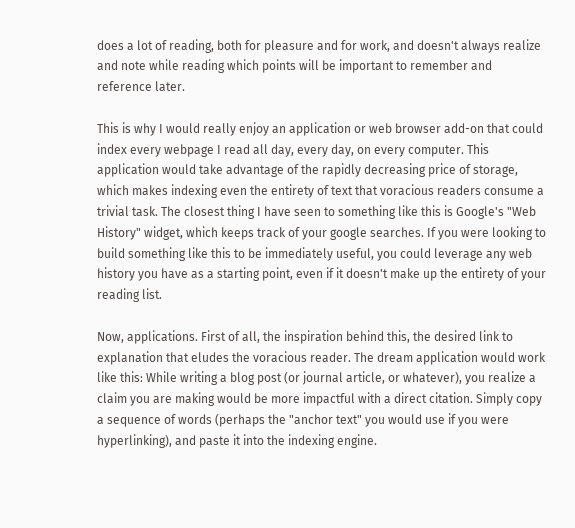does a lot of reading, both for pleasure and for work, and doesn't always realize and note while reading which points will be important to remember and reference later.

This is why I would really enjoy an application or web browser add-on that could index every webpage I read all day, every day, on every computer. This application would take advantage of the rapidly decreasing price of storage, which makes indexing even the entirety of text that voracious readers consume a trivial task. The closest thing I have seen to something like this is Google's "Web History" widget, which keeps track of your google searches. If you were looking to build something like this to be immediately useful, you could leverage any web history you have as a starting point, even if it doesn't make up the entirety of your reading list.

Now, applications. First of all, the inspiration behind this, the desired link to explanation that eludes the voracious reader. The dream application would work like this: While writing a blog post (or journal article, or whatever), you realize a claim you are making would be more impactful with a direct citation. Simply copy a sequence of words (perhaps the "anchor text" you would use if you were hyperlinking), and paste it into the indexing engine.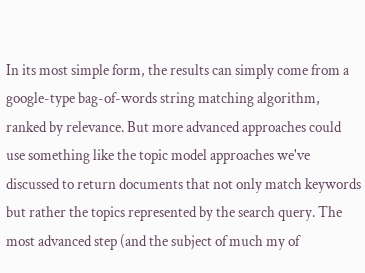In its most simple form, the results can simply come from a google-type bag-of-words string matching algorithm, ranked by relevance. But more advanced approaches could use something like the topic model approaches we've discussed to return documents that not only match keywords but rather the topics represented by the search query. The most advanced step (and the subject of much my of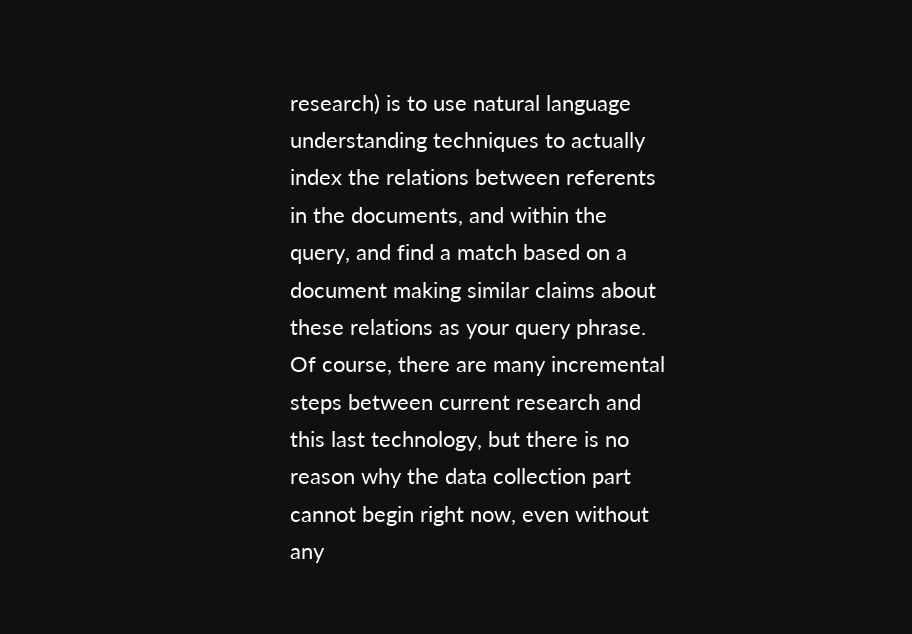research) is to use natural language understanding techniques to actually index the relations between referents in the documents, and within the query, and find a match based on a document making similar claims about these relations as your query phrase. Of course, there are many incremental steps between current research and this last technology, but there is no reason why the data collection part cannot begin right now, even without any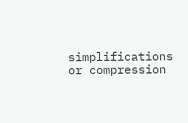simplifications or compression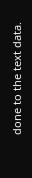done to the text data.